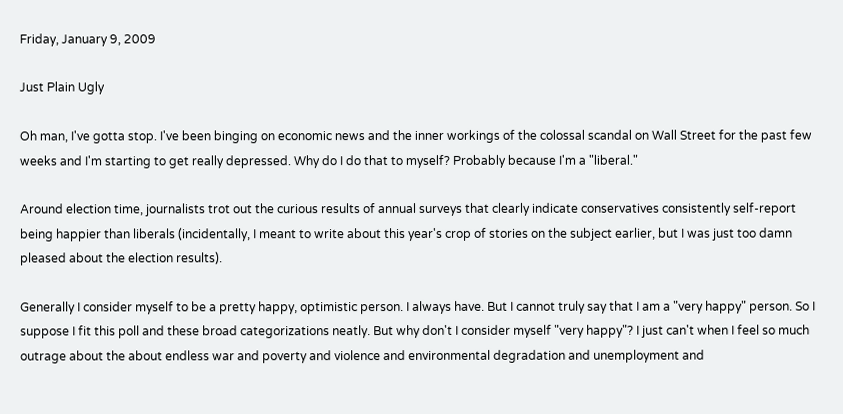Friday, January 9, 2009

Just Plain Ugly

Oh man, I've gotta stop. I've been binging on economic news and the inner workings of the colossal scandal on Wall Street for the past few weeks and I'm starting to get really depressed. Why do I do that to myself? Probably because I'm a "liberal."

Around election time, journalists trot out the curious results of annual surveys that clearly indicate conservatives consistently self-report being happier than liberals (incidentally, I meant to write about this year's crop of stories on the subject earlier, but I was just too damn pleased about the election results).

Generally I consider myself to be a pretty happy, optimistic person. I always have. But I cannot truly say that I am a "very happy" person. So I suppose I fit this poll and these broad categorizations neatly. But why don't I consider myself "very happy"? I just can't when I feel so much outrage about the about endless war and poverty and violence and environmental degradation and unemployment and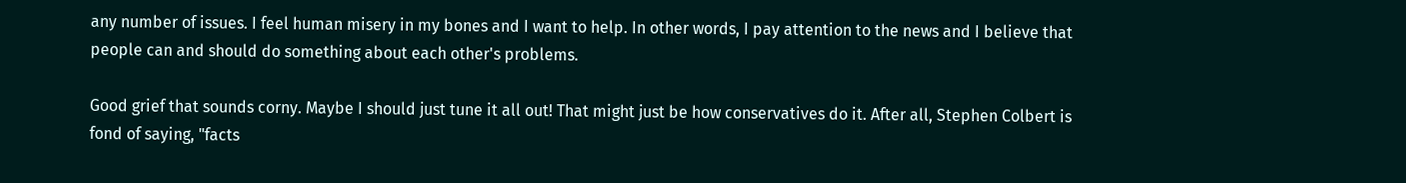any number of issues. I feel human misery in my bones and I want to help. In other words, I pay attention to the news and I believe that people can and should do something about each other's problems.

Good grief that sounds corny. Maybe I should just tune it all out! That might just be how conservatives do it. After all, Stephen Colbert is fond of saying, "facts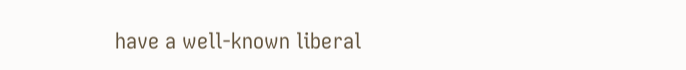have a well-known liberal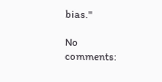bias."

No comments: